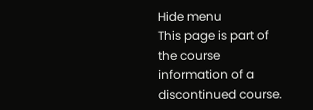Hide menu
This page is part of the course information of a discontinued course.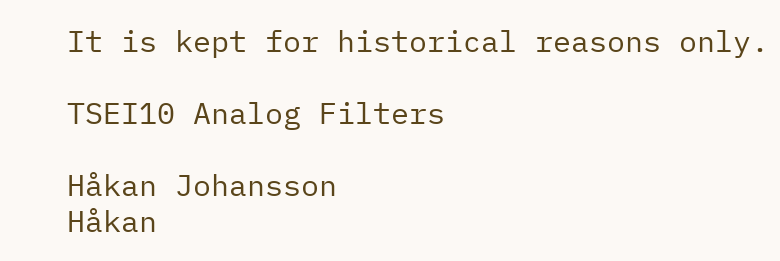It is kept for historical reasons only.

TSEI10 Analog Filters

Håkan Johansson
Håkan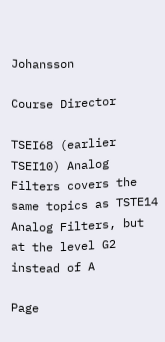Johansson

Course Director

TSEI68 (earlier TSEI10) Analog Filters covers the same topics as TSTE14 Analog Filters, but at the level G2 instead of A

Page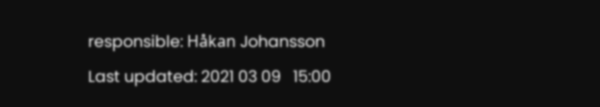responsible: Håkan Johansson
Last updated: 2021 03 09   15:00